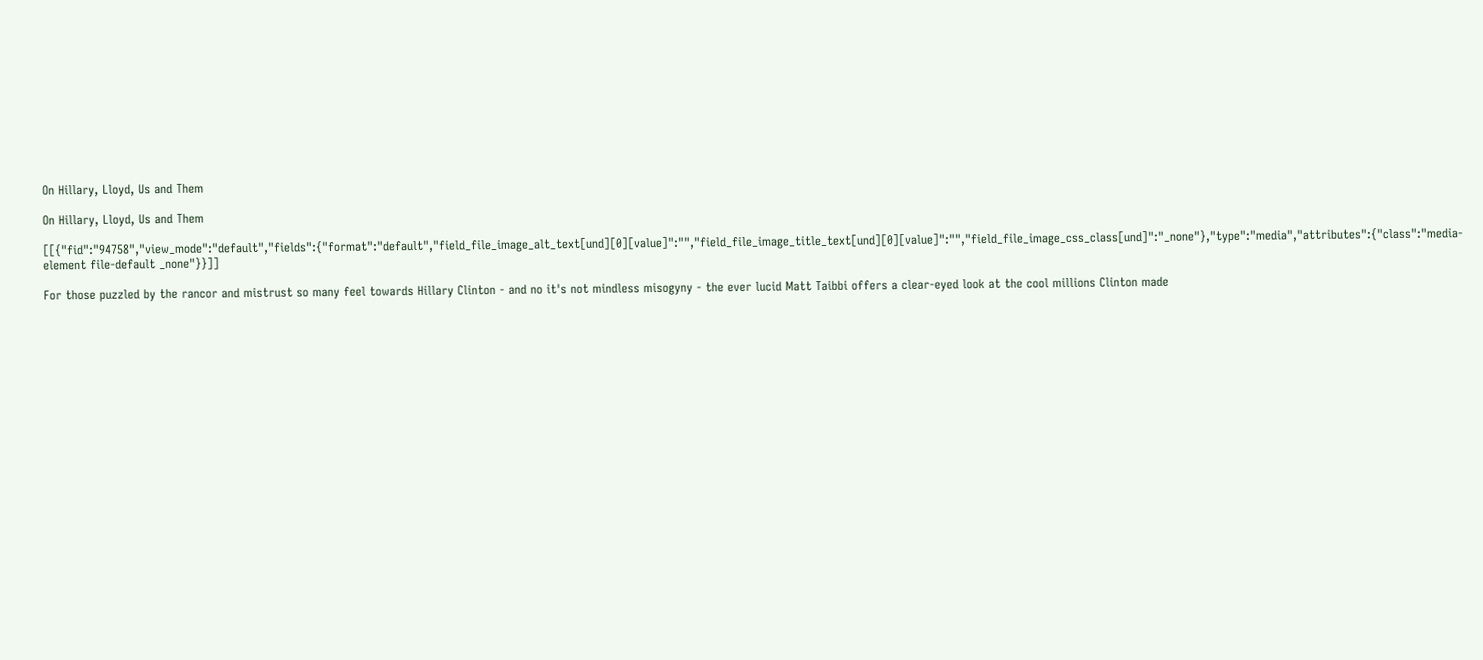On Hillary, Lloyd, Us and Them

On Hillary, Lloyd, Us and Them

[[{"fid":"94758","view_mode":"default","fields":{"format":"default","field_file_image_alt_text[und][0][value]":"","field_file_image_title_text[und][0][value]":"","field_file_image_css_class[und]":"_none"},"type":"media","attributes":{"class":"media-element file-default _none"}}]]

For those puzzled by the rancor and mistrust so many feel towards Hillary Clinton - and no it's not mindless misogyny - the ever lucid Matt Taibbi offers a clear-eyed look at the cool millions Clinton made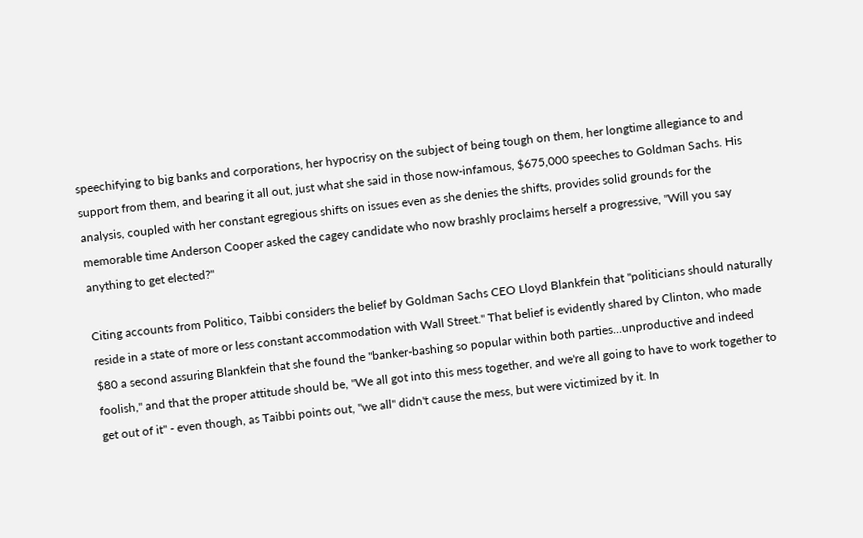speechifying to big banks and corporations, her hypocrisy on the subject of being tough on them, her longtime allegiance to and support from them, and bearing it all out, just what she said in those now-infamous, $675,000 speeches to Goldman Sachs. His analysis, coupled with her constant egregious shifts on issues even as she denies the shifts, provides solid grounds for the memorable time Anderson Cooper asked the cagey candidate who now brashly proclaims herself a progressive, "Will you say anything to get elected?"

Citing accounts from Politico, Taibbi considers the belief by Goldman Sachs CEO Lloyd Blankfein that "politicians should naturally reside in a state of more or less constant accommodation with Wall Street." That belief is evidently shared by Clinton, who made $80 a second assuring Blankfein that she found the "banker-bashing so popular within both parties...unproductive and indeed foolish," and that the proper attitude should be, "We all got into this mess together, and we're all going to have to work together to get out of it" - even though, as Taibbi points out, "we all" didn't cause the mess, but were victimized by it. In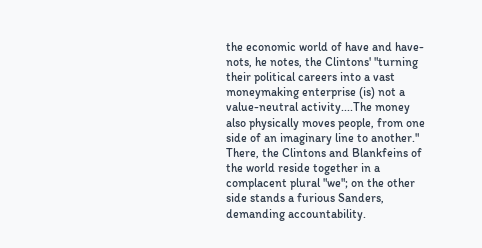the economic world of have and have-nots, he notes, the Clintons' "turning their political careers into a vast moneymaking enterprise (is) not a value-neutral activity....The money also physically moves people, from one side of an imaginary line to another." There, the Clintons and Blankfeins of the world reside together in a complacent plural "we"; on the other side stands a furious Sanders, demanding accountability.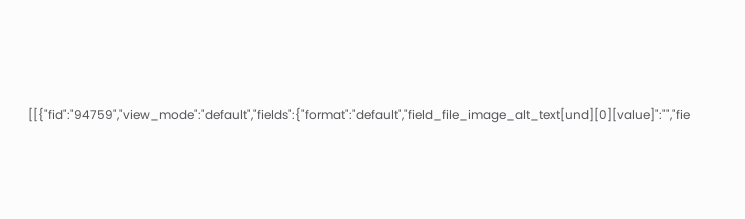[[{"fid":"94759","view_mode":"default","fields":{"format":"default","field_file_image_alt_text[und][0][value]":"","fie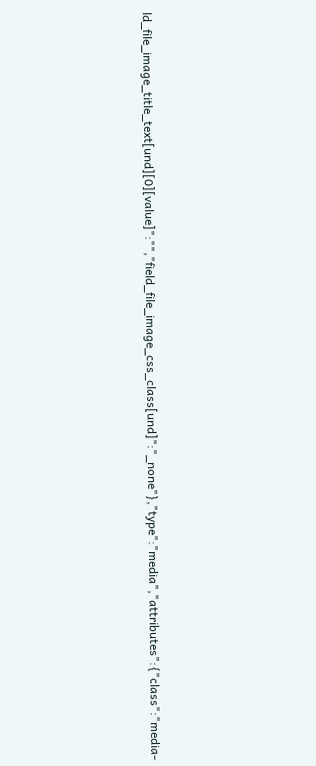ld_file_image_title_text[und][0][value]":"","field_file_image_css_class[und]":"_none"},"type":"media","attributes":{"class":"media-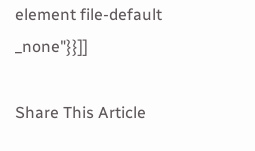element file-default _none"}}]]

Share This Article